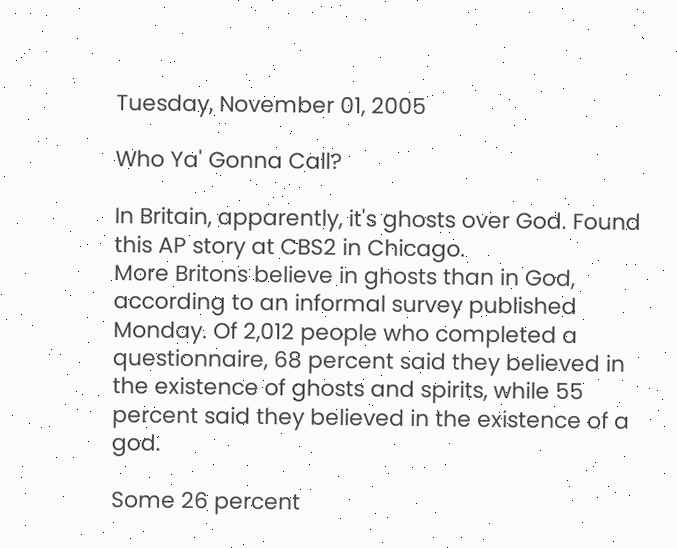Tuesday, November 01, 2005

Who Ya' Gonna Call?

In Britain, apparently, it's ghosts over God. Found this AP story at CBS2 in Chicago.
More Britons believe in ghosts than in God, according to an informal survey published Monday. Of 2,012 people who completed a questionnaire, 68 percent said they believed in the existence of ghosts and spirits, while 55 percent said they believed in the existence of a god.

Some 26 percent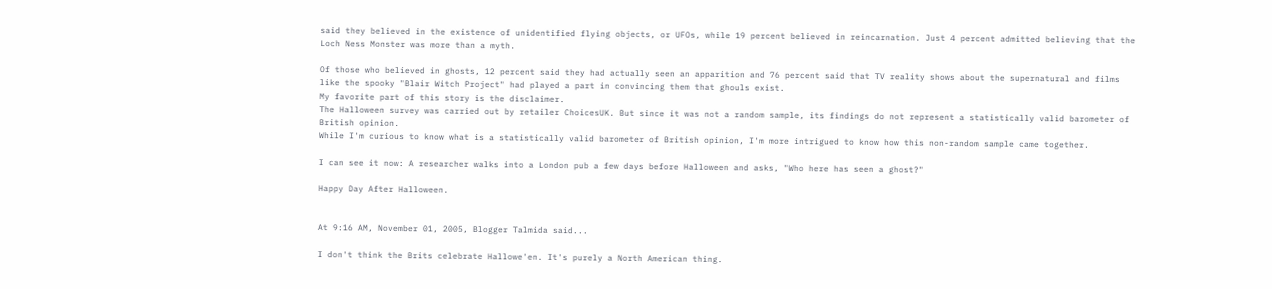said they believed in the existence of unidentified flying objects, or UFOs, while 19 percent believed in reincarnation. Just 4 percent admitted believing that the Loch Ness Monster was more than a myth.

Of those who believed in ghosts, 12 percent said they had actually seen an apparition and 76 percent said that TV reality shows about the supernatural and films like the spooky "Blair Witch Project" had played a part in convincing them that ghouls exist.
My favorite part of this story is the disclaimer.
The Halloween survey was carried out by retailer ChoicesUK. But since it was not a random sample, its findings do not represent a statistically valid barometer of British opinion.
While I'm curious to know what is a statistically valid barometer of British opinion, I'm more intrigued to know how this non-random sample came together.

I can see it now: A researcher walks into a London pub a few days before Halloween and asks, "Who here has seen a ghost?"

Happy Day After Halloween.


At 9:16 AM, November 01, 2005, Blogger Talmida said...

I don't think the Brits celebrate Hallowe'en. It's purely a North American thing.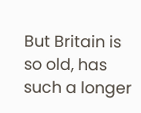But Britain is so old, has such a longer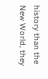history than the New World, they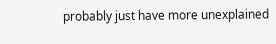probably just have more unexplained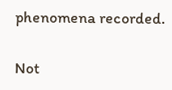phenomena recorded.

Not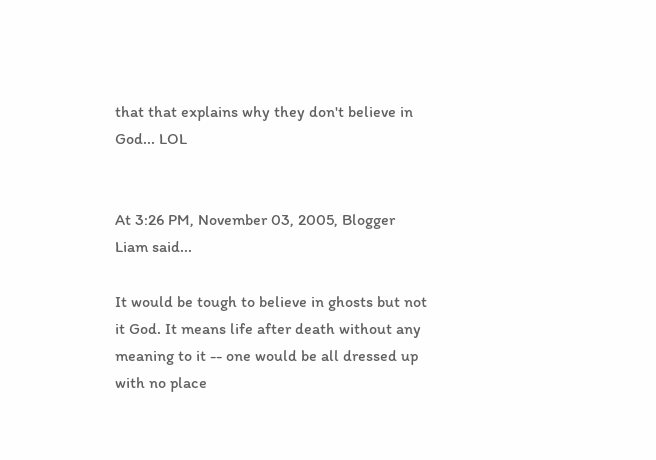that that explains why they don't believe in God... LOL


At 3:26 PM, November 03, 2005, Blogger Liam said...

It would be tough to believe in ghosts but not it God. It means life after death without any meaning to it -- one would be all dressed up with no place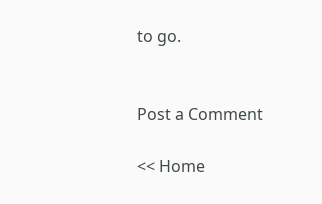to go.


Post a Comment

<< Home